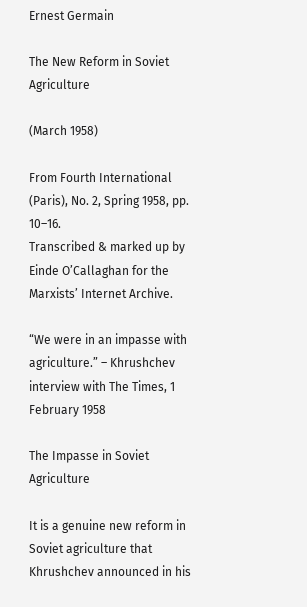Ernest Germain

The New Reform in Soviet Agriculture

(March 1958)

From Fourth International (Paris), No. 2, Spring 1958, pp. 10–16.
Transcribed & marked up by Einde O’Callaghan for the Marxists’ Internet Archive.

“We were in an impasse with agriculture.” – Khrushchev interview with The Times, 1 February 1958

The Impasse in Soviet Agriculture

It is a genuine new reform in Soviet agriculture that Khrushchev announced in his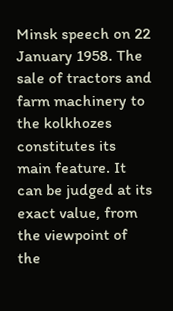Minsk speech on 22 January 1958. The sale of tractors and farm machinery to the kolkhozes constitutes its main feature. It can be judged at its exact value, from the viewpoint of the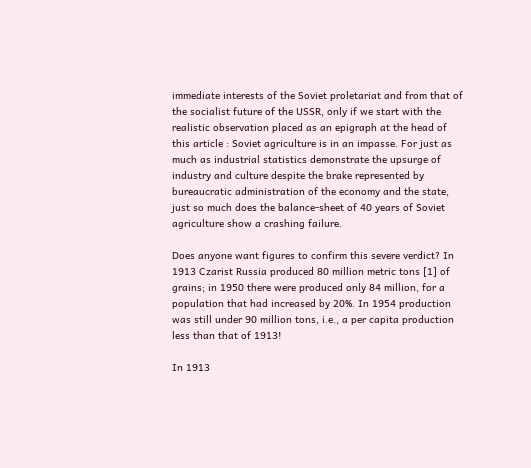immediate interests of the Soviet proletariat and from that of the socialist future of the USSR, only if we start with the realistic observation placed as an epigraph at the head of this article : Soviet agriculture is in an impasse. For just as much as industrial statistics demonstrate the upsurge of industry and culture despite the brake represented by bureaucratic administration of the economy and the state, just so much does the balance-sheet of 40 years of Soviet agriculture show a crashing failure.

Does anyone want figures to confirm this severe verdict? In 1913 Czarist Russia produced 80 million metric tons [1] of grains; in 1950 there were produced only 84 million, for a population that had increased by 20%. In 1954 production was still under 90 million tons, i.e., a per capita production less than that of 1913!

In 1913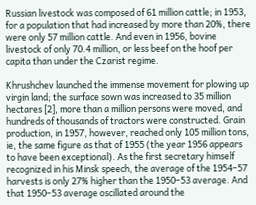Russian livestock was composed of 61 million cattle; in 1953, for a population that had increased by more than 20%, there were only 57 million cattle. And even in 1956, bovine livestock of only 70.4 million, or less beef on the hoof per capita than under the Czarist regime.

Khrushchev launched the immense movement for plowing up virgin land; the surface sown was increased to 35 million hectares [2], more than a million persons were moved, and hundreds of thousands of tractors were constructed. Grain production, in 1957, however, reached only 105 million tons, ie, the same figure as that of 1955 (the year 1956 appears to have been exceptional). As the first secretary himself recognized in his Minsk speech, the average of the 1954–57 harvests is only 27% higher than the 1950–53 average. And that 1950–53 average oscillated around the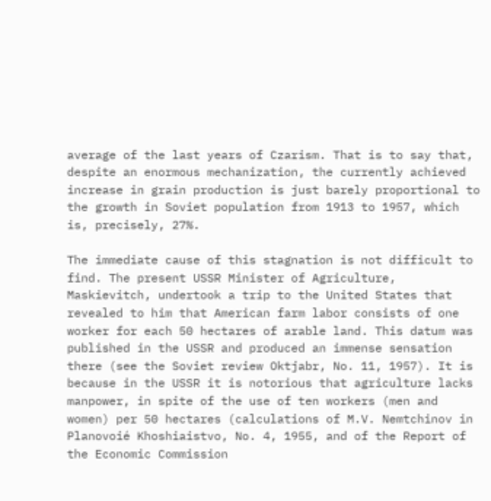average of the last years of Czarism. That is to say that, despite an enormous mechanization, the currently achieved increase in grain production is just barely proportional to the growth in Soviet population from 1913 to 1957, which is, precisely, 27%.

The immediate cause of this stagnation is not difficult to find. The present USSR Minister of Agriculture, Maskievitch, undertook a trip to the United States that revealed to him that American farm labor consists of one worker for each 50 hectares of arable land. This datum was published in the USSR and produced an immense sensation there (see the Soviet review Oktjabr, No. 11, 1957). It is because in the USSR it is notorious that agriculture lacks manpower, in spite of the use of ten workers (men and women) per 50 hectares (calculations of M.V. Nemtchinov in Planovoié Khoshiaistvo, No. 4, 1955, and of the Report of the Economic Commission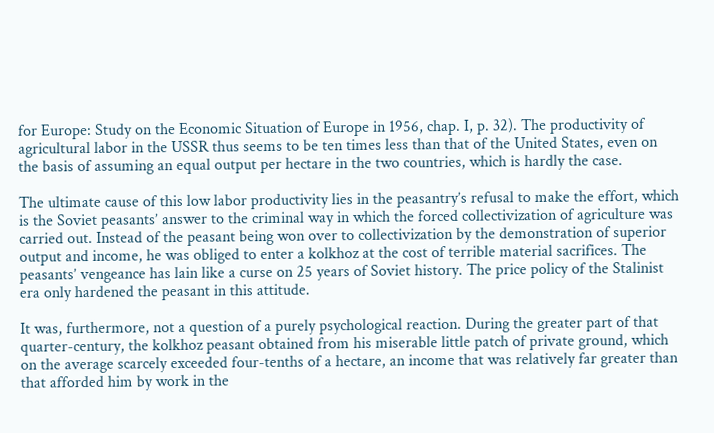for Europe: Study on the Economic Situation of Europe in 1956, chap. I, p. 32). The productivity of agricultural labor in the USSR thus seems to be ten times less than that of the United States, even on the basis of assuming an equal output per hectare in the two countries, which is hardly the case.

The ultimate cause of this low labor productivity lies in the peasantry’s refusal to make the effort, which is the Soviet peasants’ answer to the criminal way in which the forced collectivization of agriculture was carried out. Instead of the peasant being won over to collectivization by the demonstration of superior output and income, he was obliged to enter a kolkhoz at the cost of terrible material sacrifices. The peasants’ vengeance has lain like a curse on 25 years of Soviet history. The price policy of the Stalinist era only hardened the peasant in this attitude.

It was, furthermore, not a question of a purely psychological reaction. During the greater part of that quarter-century, the kolkhoz peasant obtained from his miserable little patch of private ground, which on the average scarcely exceeded four-tenths of a hectare, an income that was relatively far greater than that afforded him by work in the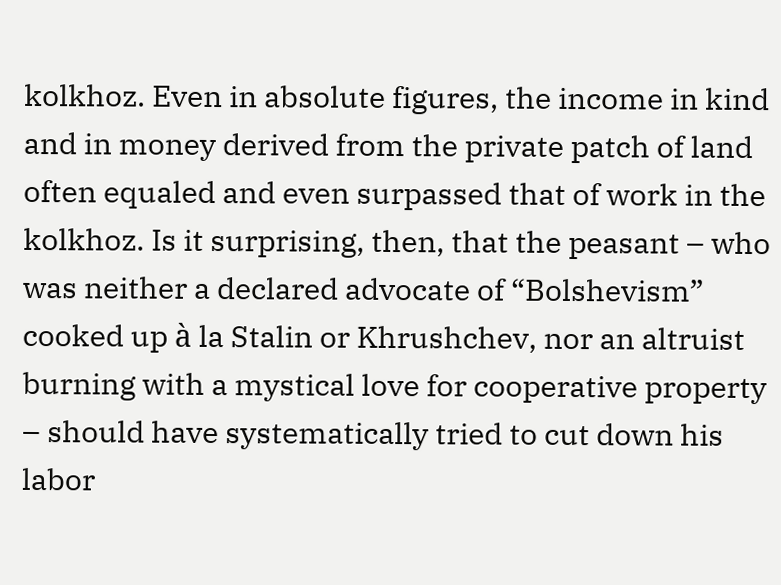kolkhoz. Even in absolute figures, the income in kind and in money derived from the private patch of land often equaled and even surpassed that of work in the kolkhoz. Is it surprising, then, that the peasant – who was neither a declared advocate of “Bolshevism” cooked up à la Stalin or Khrushchev, nor an altruist burning with a mystical love for cooperative property – should have systematically tried to cut down his labor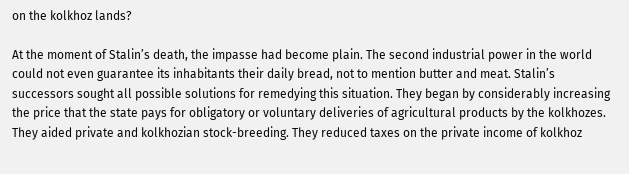on the kolkhoz lands?

At the moment of Stalin’s death, the impasse had become plain. The second industrial power in the world could not even guarantee its inhabitants their daily bread, not to mention butter and meat. Stalin’s successors sought all possible solutions for remedying this situation. They began by considerably increasing the price that the state pays for obligatory or voluntary deliveries of agricultural products by the kolkhozes. They aided private and kolkhozian stock-breeding. They reduced taxes on the private income of kolkhoz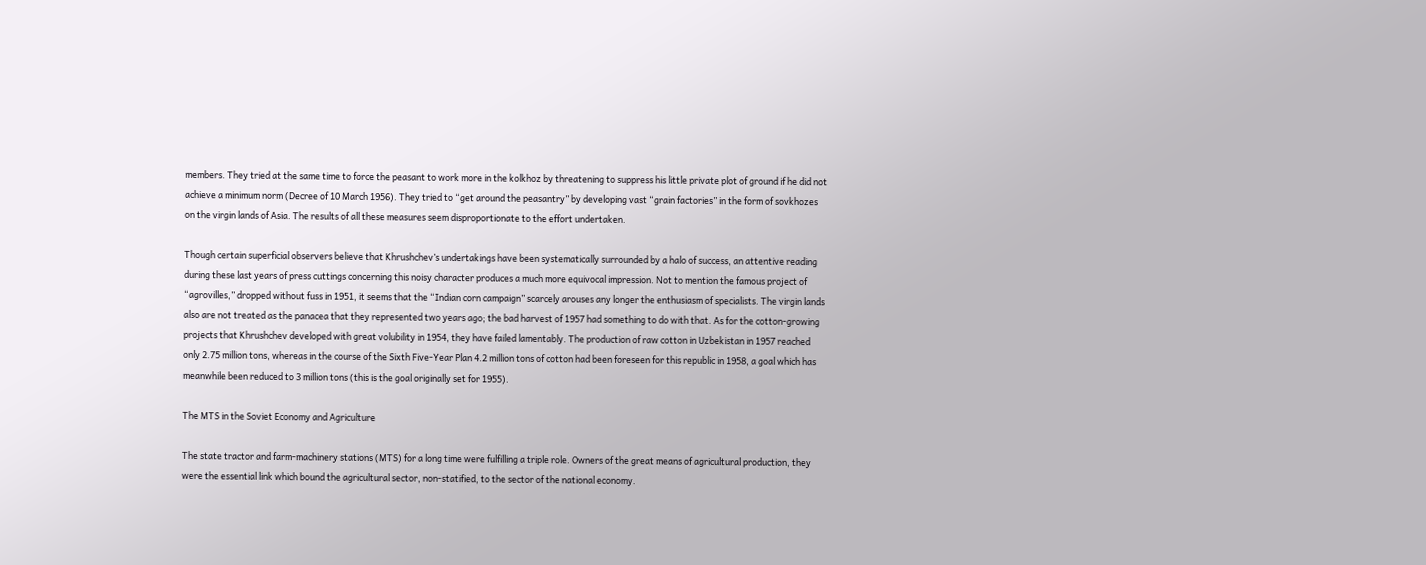members. They tried at the same time to force the peasant to work more in the kolkhoz by threatening to suppress his little private plot of ground if he did not achieve a minimum norm (Decree of 10 March 1956). They tried to “get around the peasantry” by developing vast “grain factories” in the form of sovkhozes on the virgin lands of Asia. The results of all these measures seem disproportionate to the effort undertaken.

Though certain superficial observers believe that Khrushchev’s undertakings have been systematically surrounded by a halo of success, an attentive reading during these last years of press cuttings concerning this noisy character produces a much more equivocal impression. Not to mention the famous project of “agrovilles,” dropped without fuss in 1951, it seems that the “Indian corn campaign” scarcely arouses any longer the enthusiasm of specialists. The virgin lands also are not treated as the panacea that they represented two years ago; the bad harvest of 1957 had something to do with that. As for the cotton-growing projects that Khrushchev developed with great volubility in 1954, they have failed lamentably. The production of raw cotton in Uzbekistan in 1957 reached only 2.75 million tons, whereas in the course of the Sixth Five-Year Plan 4.2 million tons of cotton had been foreseen for this republic in 1958, a goal which has meanwhile been reduced to 3 million tons (this is the goal originally set for 1955).

The MTS in the Soviet Economy and Agriculture

The state tractor and farm-machinery stations (MTS) for a long time were fulfilling a triple role. Owners of the great means of agricultural production, they were the essential link which bound the agricultural sector, non-statified, to the sector of the national economy.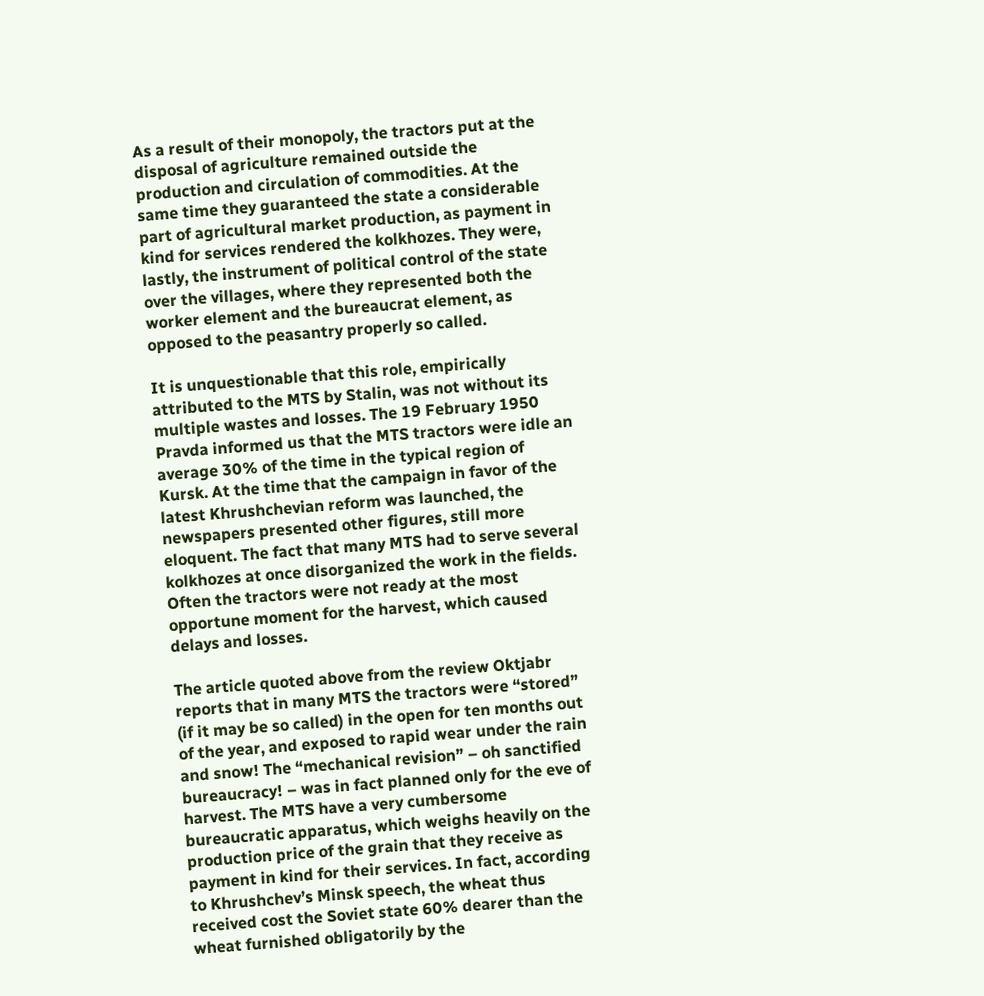As a result of their monopoly, the tractors put at the disposal of agriculture remained outside the production and circulation of commodities. At the same time they guaranteed the state a considerable part of agricultural market production, as payment in kind for services rendered the kolkhozes. They were, lastly, the instrument of political control of the state over the villages, where they represented both the worker element and the bureaucrat element, as opposed to the peasantry properly so called.

It is unquestionable that this role, empirically attributed to the MTS by Stalin, was not without its multiple wastes and losses. The 19 February 1950 Pravda informed us that the MTS tractors were idle an average 30% of the time in the typical region of Kursk. At the time that the campaign in favor of the latest Khrushchevian reform was launched, the newspapers presented other figures, still more eloquent. The fact that many MTS had to serve several kolkhozes at once disorganized the work in the fields. Often the tractors were not ready at the most opportune moment for the harvest, which caused delays and losses.

The article quoted above from the review Oktjabr reports that in many MTS the tractors were “stored” (if it may be so called) in the open for ten months out of the year, and exposed to rapid wear under the rain and snow! The “mechanical revision” – oh sanctified bureaucracy! – was in fact planned only for the eve of harvest. The MTS have a very cumbersome bureaucratic apparatus, which weighs heavily on the production price of the grain that they receive as payment in kind for their services. In fact, according to Khrushchev’s Minsk speech, the wheat thus received cost the Soviet state 60% dearer than the wheat furnished obligatorily by the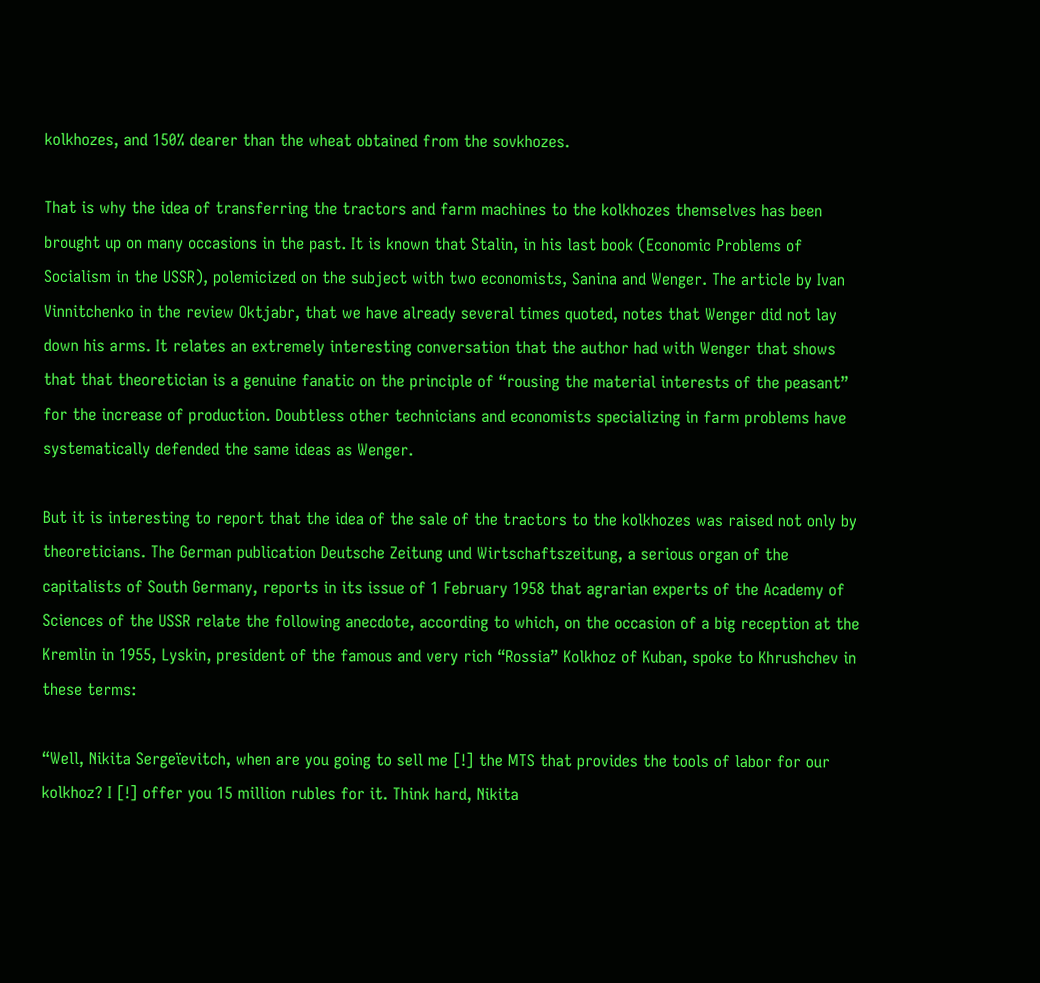kolkhozes, and 150% dearer than the wheat obtained from the sovkhozes.

That is why the idea of transferring the tractors and farm machines to the kolkhozes themselves has been brought up on many occasions in the past. It is known that Stalin, in his last book (Economic Problems of Socialism in the USSR), polemicized on the subject with two economists, Sanina and Wenger. The article by Ivan Vinnitchenko in the review Oktjabr, that we have already several times quoted, notes that Wenger did not lay down his arms. It relates an extremely interesting conversation that the author had with Wenger that shows that that theoretician is a genuine fanatic on the principle of “rousing the material interests of the peasant” for the increase of production. Doubtless other technicians and economists specializing in farm problems have systematically defended the same ideas as Wenger.

But it is interesting to report that the idea of the sale of the tractors to the kolkhozes was raised not only by theoreticians. The German publication Deutsche Zeitung und Wirtschaftszeitung, a serious organ of the capitalists of South Germany, reports in its issue of 1 February 1958 that agrarian experts of the Academy of Sciences of the USSR relate the following anecdote, according to which, on the occasion of a big reception at the Kremlin in 1955, Lyskin, president of the famous and very rich “Rossia” Kolkhoz of Kuban, spoke to Khrushchev in these terms:

“Well, Nikita Sergeïevitch, when are you going to sell me [!] the MTS that provides the tools of labor for our kolkhoz? I [!] offer you 15 million rubles for it. Think hard, Nikita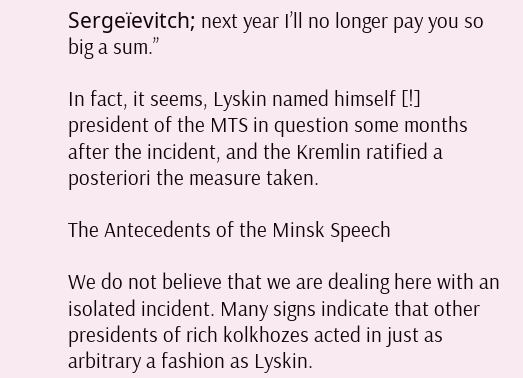Sergeïevitch; next year I’ll no longer pay you so big a sum.”

In fact, it seems, Lyskin named himself [!] president of the MTS in question some months after the incident, and the Kremlin ratified a posteriori the measure taken.

The Antecedents of the Minsk Speech

We do not believe that we are dealing here with an isolated incident. Many signs indicate that other presidents of rich kolkhozes acted in just as arbitrary a fashion as Lyskin.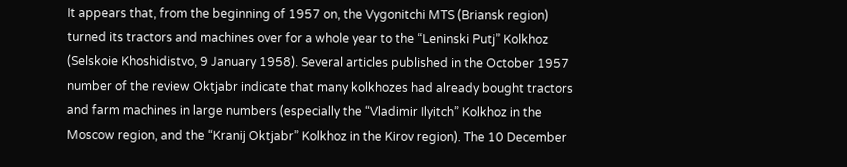It appears that, from the beginning of 1957 on, the Vygonitchi MTS (Briansk region) turned its tractors and machines over for a whole year to the “Leninski Putj” Kolkhoz (Selskoie Khoshidistvo, 9 January 1958). Several articles published in the October 1957 number of the review Oktjabr indicate that many kolkhozes had already bought tractors and farm machines in large numbers (especially the “Vladimir Ilyitch” Kolkhoz in the Moscow region, and the “Kranij Oktjabr” Kolkhoz in the Kirov region). The 10 December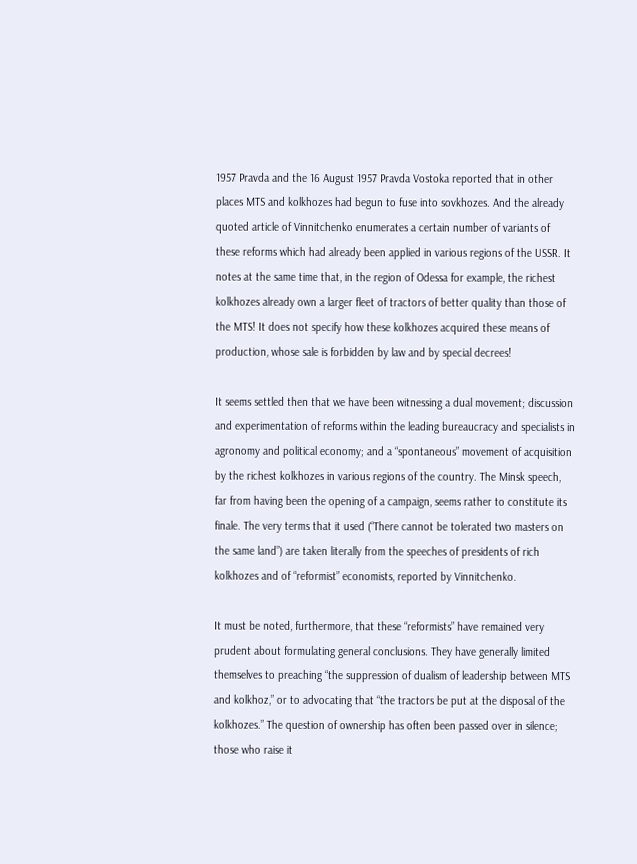1957 Pravda and the 16 August 1957 Pravda Vostoka reported that in other places MTS and kolkhozes had begun to fuse into sovkhozes. And the already quoted article of Vinnitchenko enumerates a certain number of variants of these reforms which had already been applied in various regions of the USSR. It notes at the same time that, in the region of Odessa for example, the richest kolkhozes already own a larger fleet of tractors of better quality than those of the MTS! It does not specify how these kolkhozes acquired these means of production, whose sale is forbidden by law and by special decrees!

It seems settled then that we have been witnessing a dual movement; discussion and experimentation of reforms within the leading bureaucracy and specialists in agronomy and political economy; and a “spontaneous” movement of acquisition by the richest kolkhozes in various regions of the country. The Minsk speech, far from having been the opening of a campaign, seems rather to constitute its finale. The very terms that it used (“There cannot be tolerated two masters on the same land”) are taken literally from the speeches of presidents of rich kolkhozes and of “reformist” economists, reported by Vinnitchenko.

It must be noted, furthermore, that these “reformists” have remained very prudent about formulating general conclusions. They have generally limited themselves to preaching “the suppression of dualism of leadership between MTS and kolkhoz,” or to advocating that “the tractors be put at the disposal of the kolkhozes.” The question of ownership has often been passed over in silence; those who raise it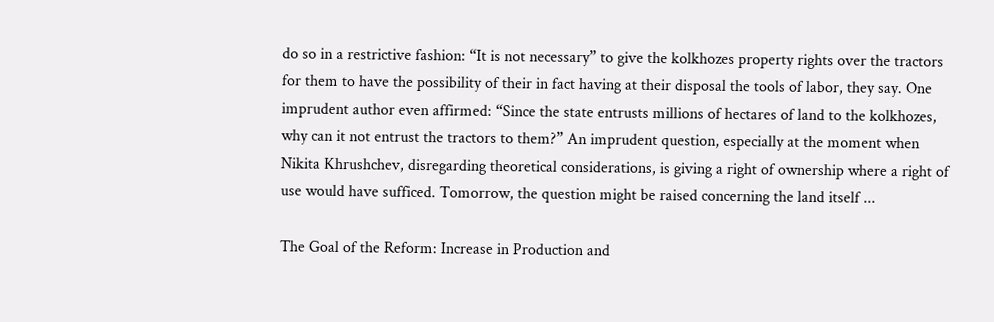do so in a restrictive fashion: “It is not necessary” to give the kolkhozes property rights over the tractors for them to have the possibility of their in fact having at their disposal the tools of labor, they say. One imprudent author even affirmed: “Since the state entrusts millions of hectares of land to the kolkhozes, why can it not entrust the tractors to them?” An imprudent question, especially at the moment when Nikita Khrushchev, disregarding theoretical considerations, is giving a right of ownership where a right of use would have sufficed. Tomorrow, the question might be raised concerning the land itself ...

The Goal of the Reform: Increase in Production and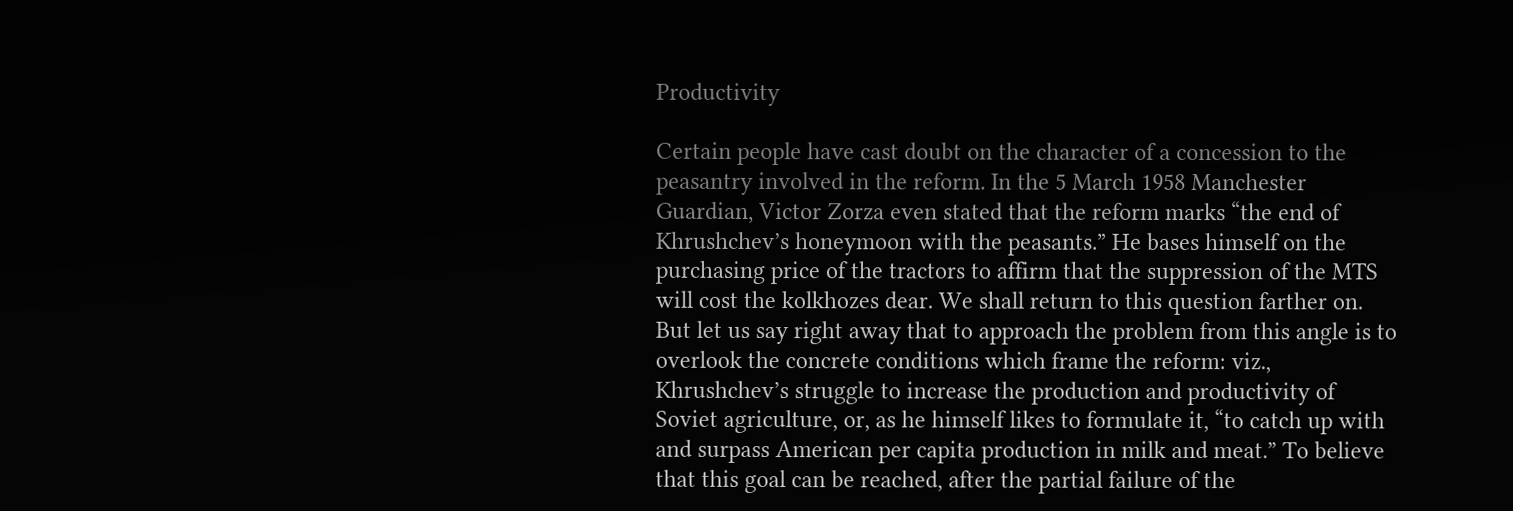Productivity

Certain people have cast doubt on the character of a concession to the peasantry involved in the reform. In the 5 March 1958 Manchester Guardian, Victor Zorza even stated that the reform marks “the end of Khrushchev’s honeymoon with the peasants.” He bases himself on the purchasing price of the tractors to affirm that the suppression of the MTS will cost the kolkhozes dear. We shall return to this question farther on. But let us say right away that to approach the problem from this angle is to overlook the concrete conditions which frame the reform: viz., Khrushchev’s struggle to increase the production and productivity of Soviet agriculture, or, as he himself likes to formulate it, “to catch up with and surpass American per capita production in milk and meat.” To believe that this goal can be reached, after the partial failure of the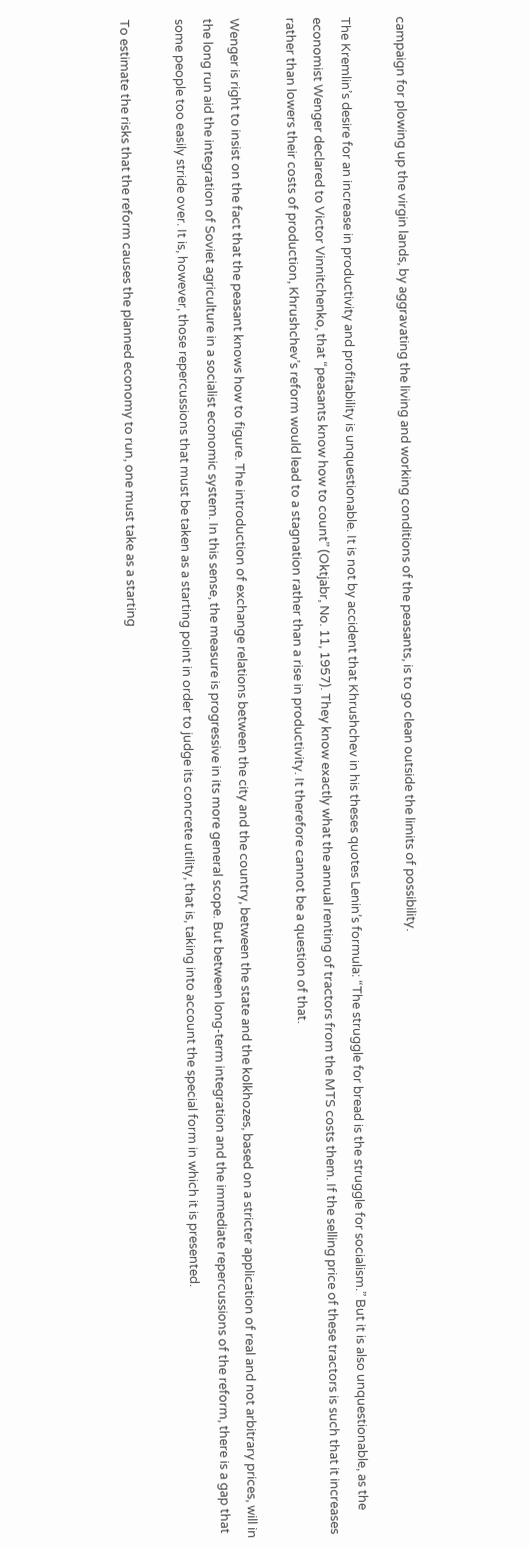campaign for plowing up the virgin lands, by aggravating the living and working conditions of the peasants, is to go clean outside the limits of possibility.

The Kremlin’s desire for an increase in productivity and profitability is unquestionable. It is not by accident that Khrushchev in his theses quotes Lenin’s formula: “The struggle for bread is the struggle for socialism.” But it is also unquestionable, as the economist Wenger declared to Victor Vinnitchenko, that “peasants know how to count” (Oktjabr, No. 11, 1957). They know exactly what the annual renting of tractors from the MTS costs them. If the selling price of these tractors is such that it increases rather than lowers their costs of production, Khrushchev’s reform would lead to a stagnation rather than a rise in productivity. It therefore cannot be a question of that.

Wenger is right to insist on the fact that the peasant knows how to figure. The introduction of exchange relations between the city and the country, between the state and the kolkhozes, based on a stricter application of real and not arbitrary prices, will in the long run aid the integration of Soviet agriculture in a socialist economic system. In this sense, the measure is progressive in its more general scope. But between long-term integration and the immediate repercussions of the reform, there is a gap that some people too easily stride over. It is, however, those repercussions that must be taken as a starting point in order to judge its concrete utility, that is, taking into account the special form in which it is presented.

To estimate the risks that the reform causes the planned economy to run, one must take as a starting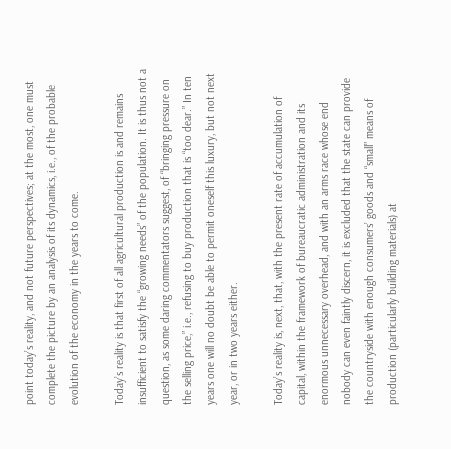point today’s reality, and not future perspectives; at the most, one must complete the picture by an analysis of its dynamics, i.e., of the probable evolution of the economy in the years to come.

Today’s reality is that first of all agricultural production is and remains insufficient to satisfy the “growing needs” of the population. It is thus not a question, as some daring commentators suggest, of “bringing pressure on the selling price,” i.e., refusing to buy production that is “too dear.” In ten years one will no doubt be able to permit oneself this luxury, but not next year, or in two years either.

Today’s reality is, next, that, with the present rate of accumulation of capital, within the framework of bureaucratic administration and its enormous unnecessary overhead, and with an arms race whose end nobody can even faintly discern, it is excluded that the state can provide the countryside with enough consumers’ goods and “small” means of production (particularly building materials) at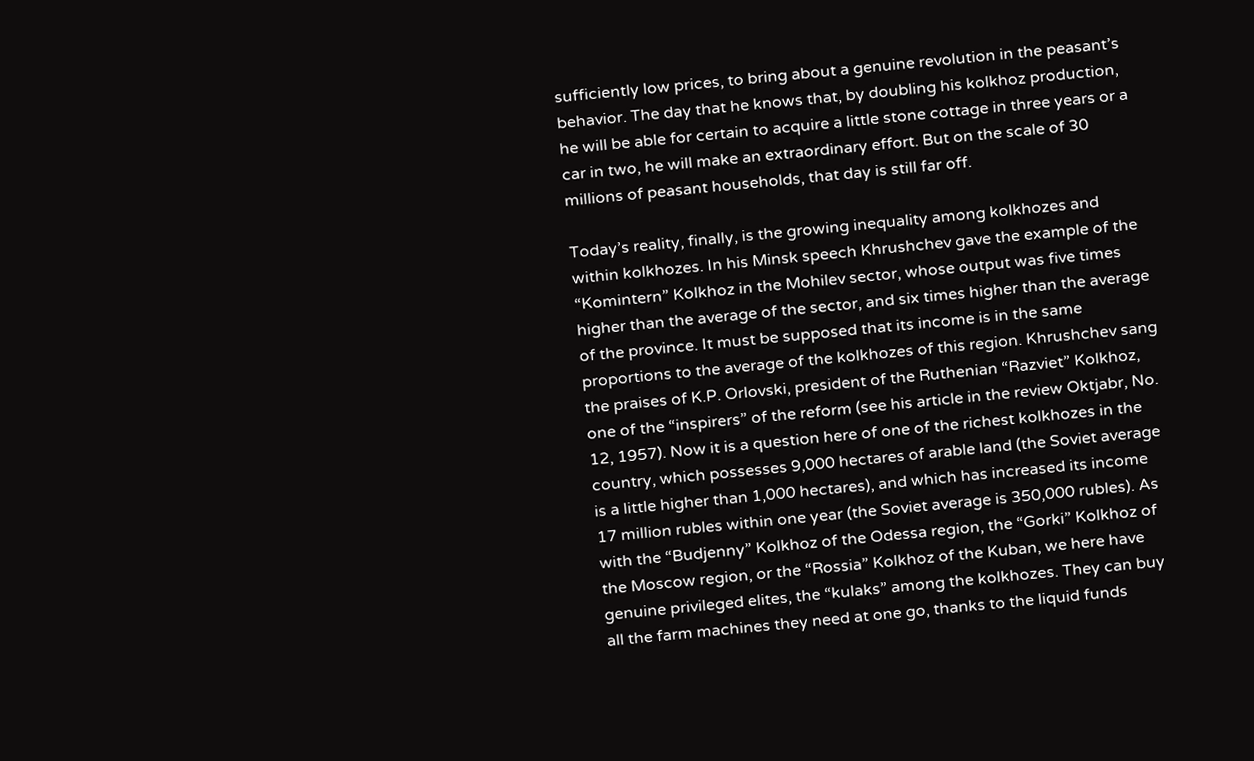sufficiently low prices, to bring about a genuine revolution in the peasant’s behavior. The day that he knows that, by doubling his kolkhoz production, he will be able for certain to acquire a little stone cottage in three years or a car in two, he will make an extraordinary effort. But on the scale of 30 millions of peasant households, that day is still far off.

Today’s reality, finally, is the growing inequality among kolkhozes and within kolkhozes. In his Minsk speech Khrushchev gave the example of the “Komintern” Kolkhoz in the Mohilev sector, whose output was five times higher than the average of the sector, and six times higher than the average of the province. It must be supposed that its income is in the same proportions to the average of the kolkhozes of this region. Khrushchev sang the praises of K.P. Orlovski, president of the Ruthenian “Razviet” Kolkhoz, one of the “inspirers” of the reform (see his article in the review Oktjabr, No. 12, 1957). Now it is a question here of one of the richest kolkhozes in the country, which possesses 9,000 hectares of arable land (the Soviet average is a little higher than 1,000 hectares), and which has increased its income 17 million rubles within one year (the Soviet average is 350,000 rubles). As with the “Budjenny” Kolkhoz of the Odessa region, the “Gorki” Kolkhoz of the Moscow region, or the “Rossia” Kolkhoz of the Kuban, we here have genuine privileged elites, the “kulaks” among the kolkhozes. They can buy all the farm machines they need at one go, thanks to the liquid funds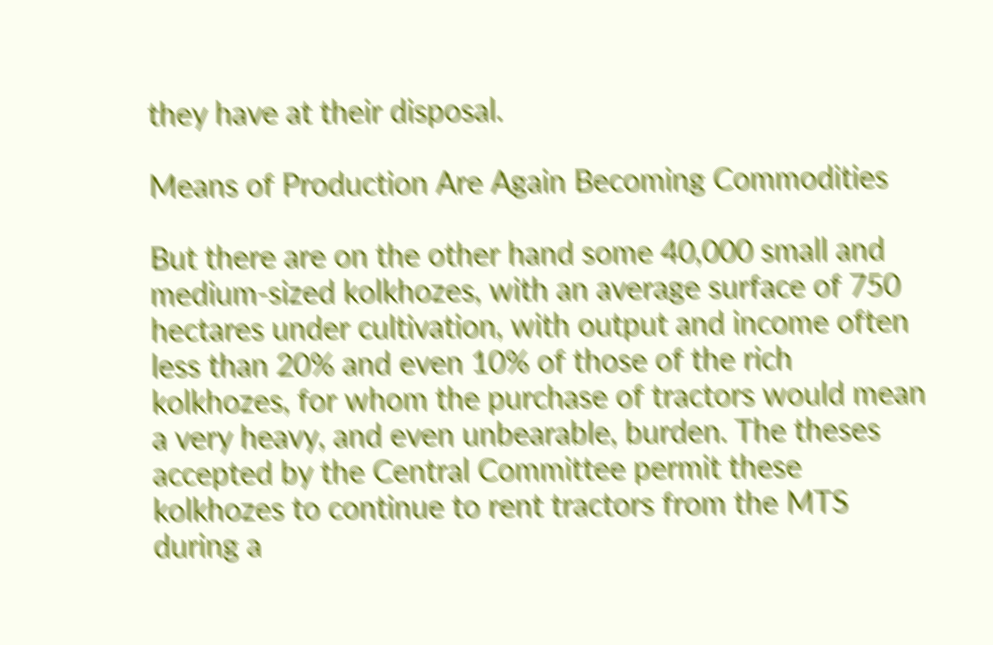they have at their disposal.

Means of Production Are Again Becoming Commodities

But there are on the other hand some 40,000 small and medium-sized kolkhozes, with an average surface of 750 hectares under cultivation, with output and income often less than 20% and even 10% of those of the rich kolkhozes, for whom the purchase of tractors would mean a very heavy, and even unbearable, burden. The theses accepted by the Central Committee permit these kolkhozes to continue to rent tractors from the MTS during a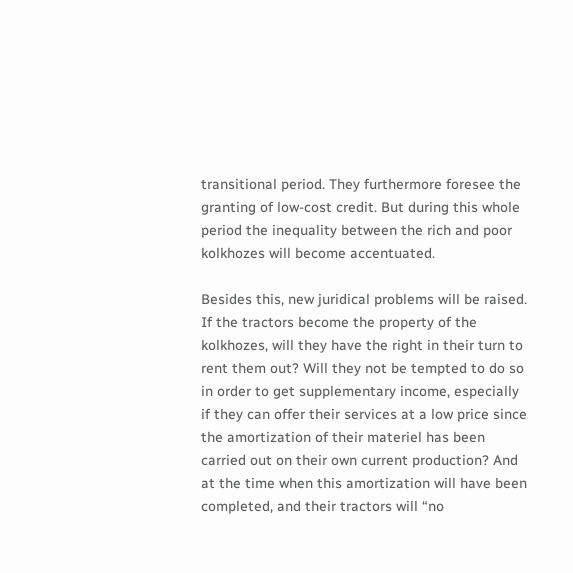transitional period. They furthermore foresee the granting of low-cost credit. But during this whole period the inequality between the rich and poor kolkhozes will become accentuated.

Besides this, new juridical problems will be raised. If the tractors become the property of the kolkhozes, will they have the right in their turn to rent them out? Will they not be tempted to do so in order to get supplementary income, especially if they can offer their services at a low price since the amortization of their materiel has been carried out on their own current production? And at the time when this amortization will have been completed, and their tractors will “no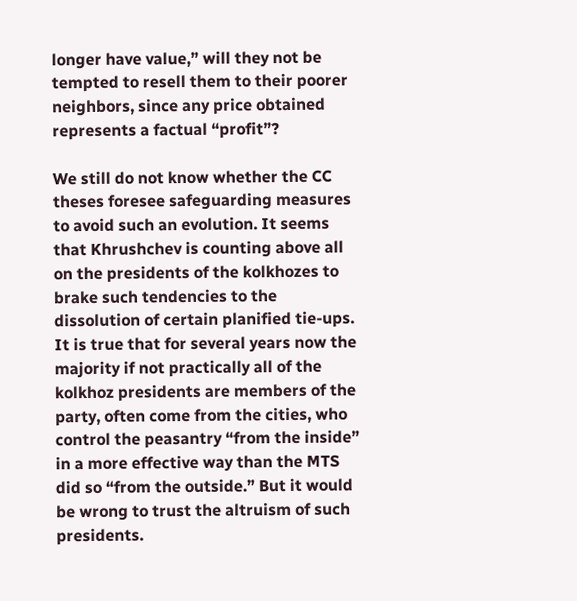longer have value,” will they not be tempted to resell them to their poorer neighbors, since any price obtained represents a factual “profit”?

We still do not know whether the CC theses foresee safeguarding measures to avoid such an evolution. It seems that Khrushchev is counting above all on the presidents of the kolkhozes to brake such tendencies to the dissolution of certain planified tie-ups. It is true that for several years now the majority if not practically all of the kolkhoz presidents are members of the party, often come from the cities, who control the peasantry “from the inside” in a more effective way than the MTS did so “from the outside.” But it would be wrong to trust the altruism of such presidents.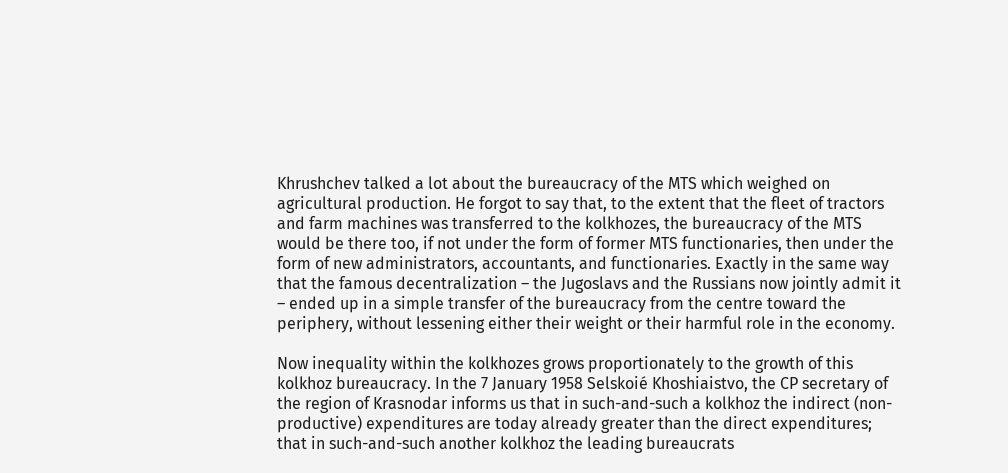Khrushchev talked a lot about the bureaucracy of the MTS which weighed on agricultural production. He forgot to say that, to the extent that the fleet of tractors and farm machines was transferred to the kolkhozes, the bureaucracy of the MTS would be there too, if not under the form of former MTS functionaries, then under the form of new administrators, accountants, and functionaries. Exactly in the same way that the famous decentralization – the Jugoslavs and the Russians now jointly admit it – ended up in a simple transfer of the bureaucracy from the centre toward the periphery, without lessening either their weight or their harmful role in the economy.

Now inequality within the kolkhozes grows proportionately to the growth of this kolkhoz bureaucracy. In the 7 January 1958 Selskoié Khoshiaistvo, the CP secretary of the region of Krasnodar informs us that in such-and-such a kolkhoz the indirect (non-productive) expenditures are today already greater than the direct expenditures; that in such-and-such another kolkhoz the leading bureaucrats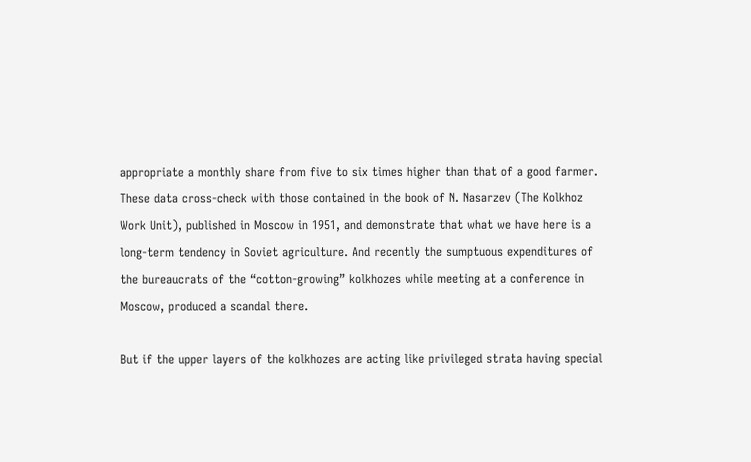appropriate a monthly share from five to six times higher than that of a good farmer. These data cross-check with those contained in the book of N. Nasarzev (The Kolkhoz Work Unit), published in Moscow in 1951, and demonstrate that what we have here is a long-term tendency in Soviet agriculture. And recently the sumptuous expenditures of the bureaucrats of the “cotton-growing” kolkhozes while meeting at a conference in Moscow, produced a scandal there.

But if the upper layers of the kolkhozes are acting like privileged strata having special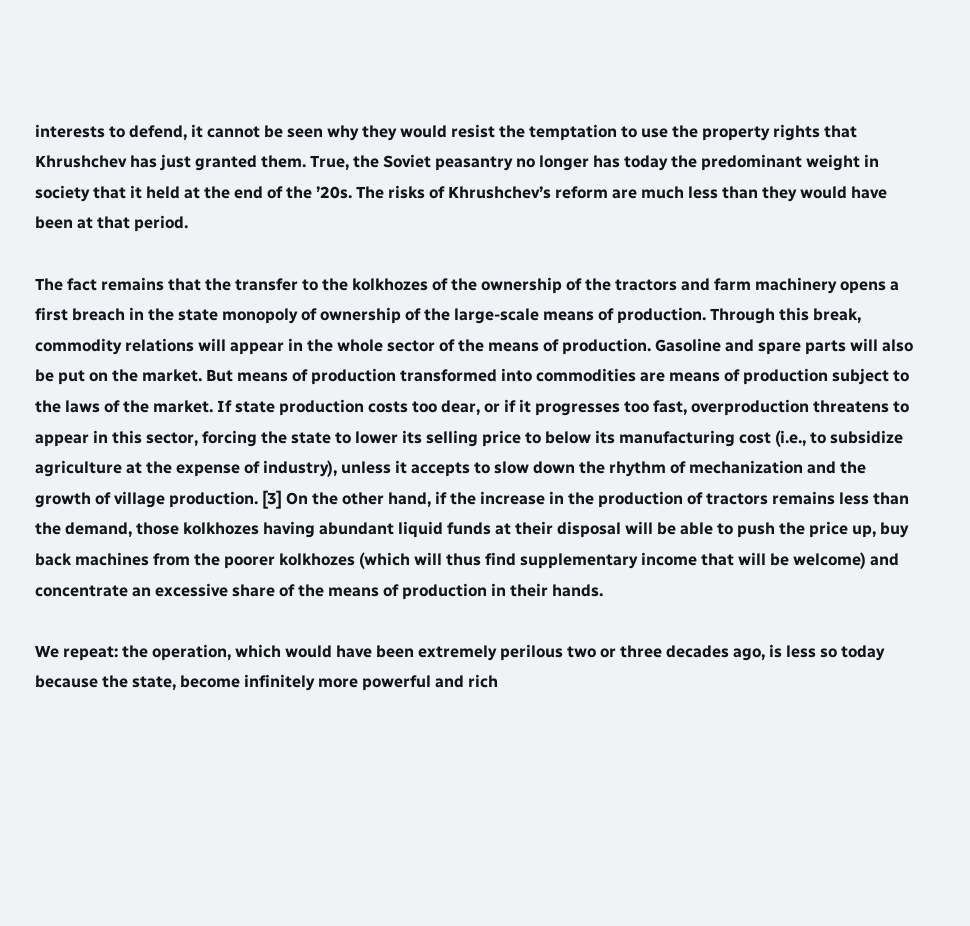interests to defend, it cannot be seen why they would resist the temptation to use the property rights that Khrushchev has just granted them. True, the Soviet peasantry no longer has today the predominant weight in society that it held at the end of the ’20s. The risks of Khrushchev’s reform are much less than they would have been at that period.

The fact remains that the transfer to the kolkhozes of the ownership of the tractors and farm machinery opens a first breach in the state monopoly of ownership of the large-scale means of production. Through this break, commodity relations will appear in the whole sector of the means of production. Gasoline and spare parts will also be put on the market. But means of production transformed into commodities are means of production subject to the laws of the market. If state production costs too dear, or if it progresses too fast, overproduction threatens to appear in this sector, forcing the state to lower its selling price to below its manufacturing cost (i.e., to subsidize agriculture at the expense of industry), unless it accepts to slow down the rhythm of mechanization and the growth of village production. [3] On the other hand, if the increase in the production of tractors remains less than the demand, those kolkhozes having abundant liquid funds at their disposal will be able to push the price up, buy back machines from the poorer kolkhozes (which will thus find supplementary income that will be welcome) and concentrate an excessive share of the means of production in their hands.

We repeat: the operation, which would have been extremely perilous two or three decades ago, is less so today because the state, become infinitely more powerful and rich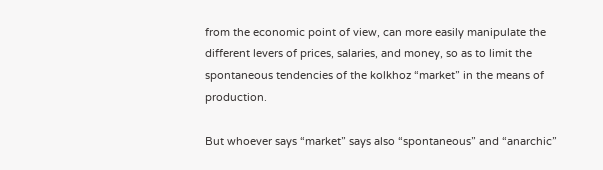from the economic point of view, can more easily manipulate the different levers of prices, salaries, and money, so as to limit the spontaneous tendencies of the kolkhoz “market” in the means of production.

But whoever says “market” says also “spontaneous” and “anarchic”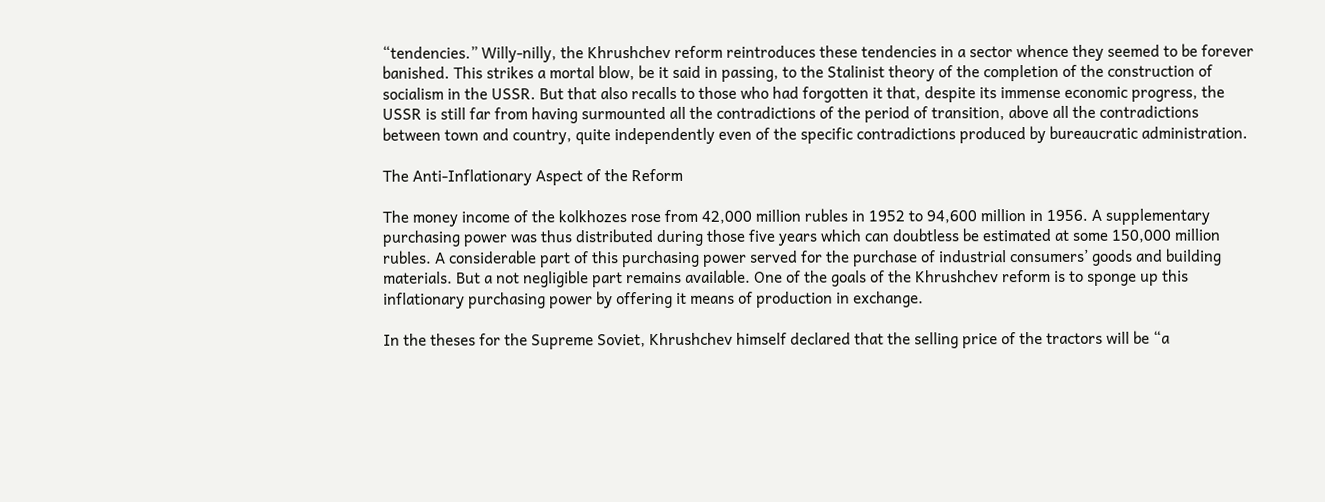“tendencies.” Willy-nilly, the Khrushchev reform reintroduces these tendencies in a sector whence they seemed to be forever banished. This strikes a mortal blow, be it said in passing, to the Stalinist theory of the completion of the construction of socialism in the USSR. But that also recalls to those who had forgotten it that, despite its immense economic progress, the USSR is still far from having surmounted all the contradictions of the period of transition, above all the contradictions between town and country, quite independently even of the specific contradictions produced by bureaucratic administration.

The Anti-Inflationary Aspect of the Reform

The money income of the kolkhozes rose from 42,000 million rubles in 1952 to 94,600 million in 1956. A supplementary purchasing power was thus distributed during those five years which can doubtless be estimated at some 150,000 million rubles. A considerable part of this purchasing power served for the purchase of industrial consumers’ goods and building materials. But a not negligible part remains available. One of the goals of the Khrushchev reform is to sponge up this inflationary purchasing power by offering it means of production in exchange.

In the theses for the Supreme Soviet, Khrushchev himself declared that the selling price of the tractors will be “a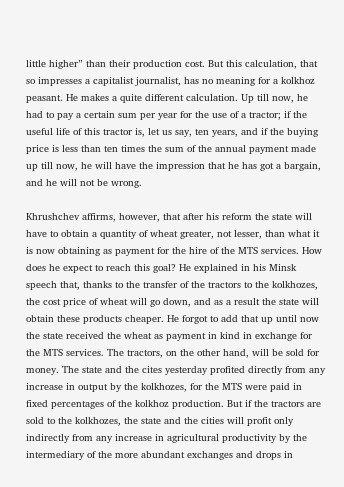little higher” than their production cost. But this calculation, that so impresses a capitalist journalist, has no meaning for a kolkhoz peasant. He makes a quite different calculation. Up till now, he had to pay a certain sum per year for the use of a tractor; if the useful life of this tractor is, let us say, ten years, and if the buying price is less than ten times the sum of the annual payment made up till now, he will have the impression that he has got a bargain, and he will not be wrong.

Khrushchev affirms, however, that after his reform the state will have to obtain a quantity of wheat greater, not lesser, than what it is now obtaining as payment for the hire of the MTS services. How does he expect to reach this goal? He explained in his Minsk speech that, thanks to the transfer of the tractors to the kolkhozes, the cost price of wheat will go down, and as a result the state will obtain these products cheaper. He forgot to add that up until now the state received the wheat as payment in kind in exchange for the MTS services. The tractors, on the other hand, will be sold for money. The state and the cites yesterday profited directly from any increase in output by the kolkhozes, for the MTS were paid in fixed percentages of the kolkhoz production. But if the tractors are sold to the kolkhozes, the state and the cities will profit only indirectly from any increase in agricultural productivity by the intermediary of the more abundant exchanges and drops in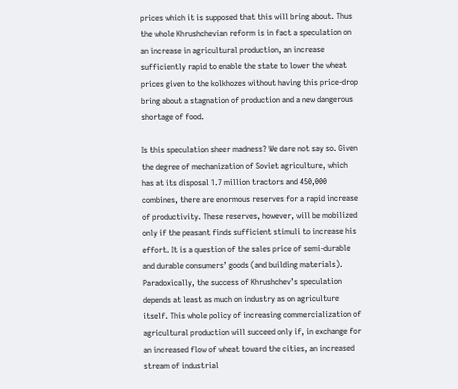prices which it is supposed that this will bring about. Thus the whole Khrushchevian reform is in fact a speculation on an increase in agricultural production, an increase sufficiently rapid to enable the state to lower the wheat prices given to the kolkhozes without having this price-drop bring about a stagnation of production and a new dangerous shortage of food.

Is this speculation sheer madness? We dare not say so. Given the degree of mechanization of Soviet agriculture, which has at its disposal 1.7 million tractors and 450,000 combines, there are enormous reserves for a rapid increase of productivity. These reserves, however, will be mobilized only if the peasant finds sufficient stimuli to increase his effort. It is a question of the sales price of semi-durable and durable consumers’ goods (and building materials). Paradoxically, the success of Khrushchev’s speculation depends at least as much on industry as on agriculture itself. This whole policy of increasing commercialization of agricultural production will succeed only if, in exchange for an increased flow of wheat toward the cities, an increased stream of industrial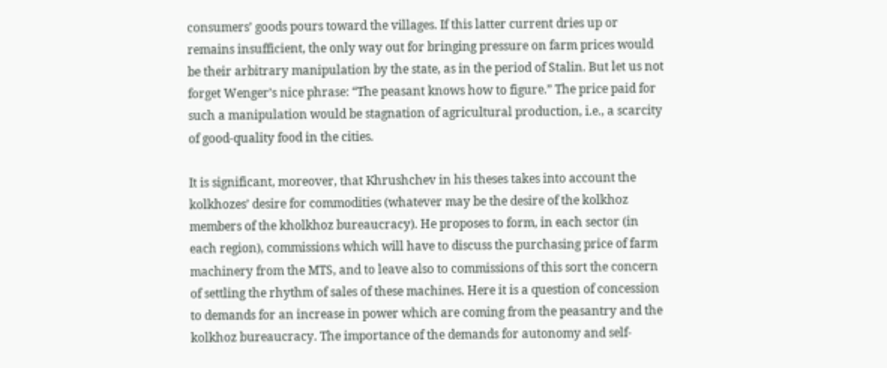consumers’ goods pours toward the villages. If this latter current dries up or remains insufficient, the only way out for bringing pressure on farm prices would be their arbitrary manipulation by the state, as in the period of Stalin. But let us not forget Wenger’s nice phrase: “The peasant knows how to figure.” The price paid for such a manipulation would be stagnation of agricultural production, i.e., a scarcity of good-quality food in the cities.

It is significant, moreover, that Khrushchev in his theses takes into account the kolkhozes’ desire for commodities (whatever may be the desire of the kolkhoz members of the kholkhoz bureaucracy). He proposes to form, in each sector (in each region), commissions which will have to discuss the purchasing price of farm machinery from the MTS, and to leave also to commissions of this sort the concern of settling the rhythm of sales of these machines. Here it is a question of concession to demands for an increase in power which are coming from the peasantry and the kolkhoz bureaucracy. The importance of the demands for autonomy and self-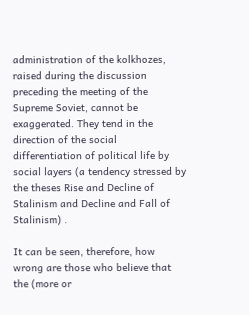administration of the kolkhozes, raised during the discussion preceding the meeting of the Supreme Soviet, cannot be exaggerated. They tend in the direction of the social differentiation of political life by social layers (a tendency stressed by the theses Rise and Decline of Stalinism and Decline and Fall of Stalinism) .

It can be seen, therefore, how wrong are those who believe that the (more or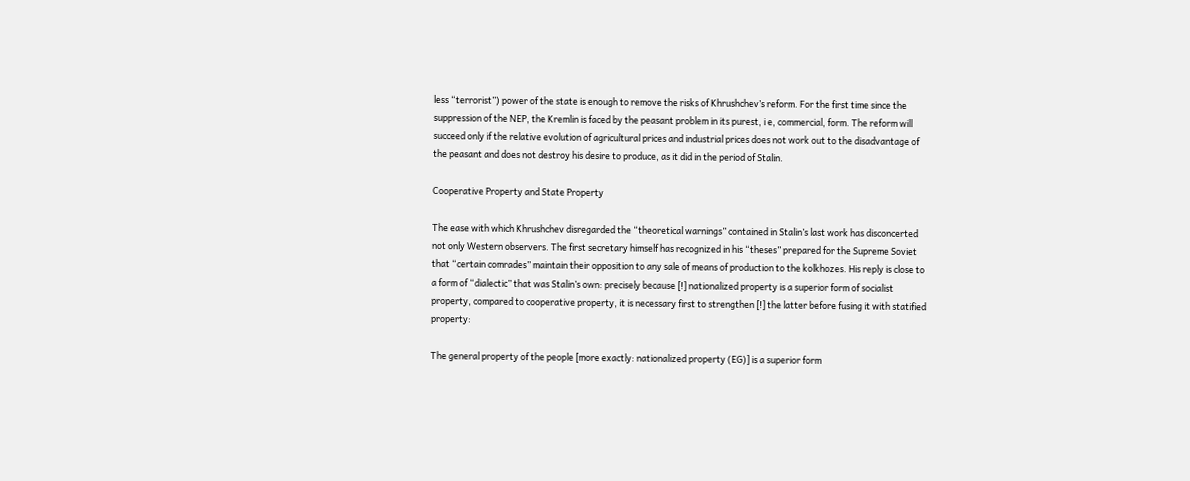less “terrorist”) power of the state is enough to remove the risks of Khrushchev’s reform. For the first time since the suppression of the NEP, the Kremlin is faced by the peasant problem in its purest, i e, commercial, form. The reform will succeed only if the relative evolution of agricultural prices and industrial prices does not work out to the disadvantage of the peasant and does not destroy his desire to produce, as it did in the period of Stalin.

Cooperative Property and State Property

The ease with which Khrushchev disregarded the “theoretical warnings” contained in Stalin’s last work has disconcerted not only Western observers. The first secretary himself has recognized in his “theses” prepared for the Supreme Soviet that “certain comrades” maintain their opposition to any sale of means of production to the kolkhozes. His reply is close to a form of “dialectic” that was Stalin’s own: precisely because [!] nationalized property is a superior form of socialist property, compared to cooperative property, it is necessary first to strengthen [!] the latter before fusing it with statified property:

The general property of the people [more exactly: nationalized property (EG)] is a superior form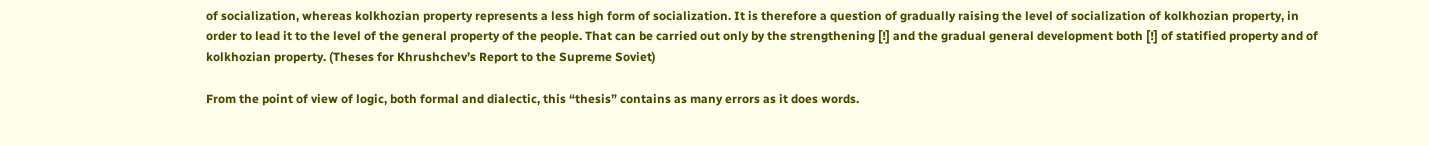of socialization, whereas kolkhozian property represents a less high form of socialization. It is therefore a question of gradually raising the level of socialization of kolkhozian property, in order to lead it to the level of the general property of the people. That can be carried out only by the strengthening [!] and the gradual general development both [!] of statified property and of kolkhozian property. (Theses for Khrushchev’s Report to the Supreme Soviet)

From the point of view of logic, both formal and dialectic, this “thesis” contains as many errors as it does words.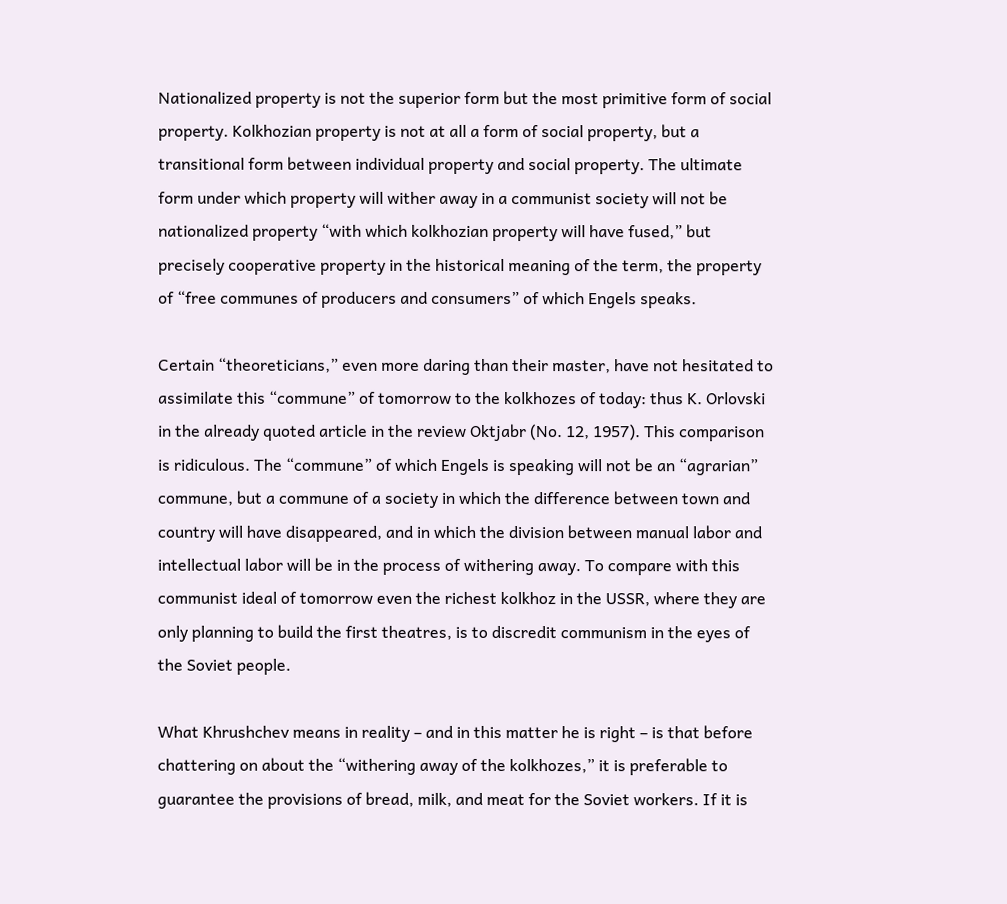Nationalized property is not the superior form but the most primitive form of social property. Kolkhozian property is not at all a form of social property, but a transitional form between individual property and social property. The ultimate form under which property will wither away in a communist society will not be nationalized property “with which kolkhozian property will have fused,” but precisely cooperative property in the historical meaning of the term, the property of “free communes of producers and consumers” of which Engels speaks.

Certain “theoreticians,” even more daring than their master, have not hesitated to assimilate this “commune” of tomorrow to the kolkhozes of today: thus K. Orlovski in the already quoted article in the review Oktjabr (No. 12, 1957). This comparison is ridiculous. The “commune” of which Engels is speaking will not be an “agrarian” commune, but a commune of a society in which the difference between town and country will have disappeared, and in which the division between manual labor and intellectual labor will be in the process of withering away. To compare with this communist ideal of tomorrow even the richest kolkhoz in the USSR, where they are only planning to build the first theatres, is to discredit communism in the eyes of the Soviet people.

What Khrushchev means in reality – and in this matter he is right – is that before chattering on about the “withering away of the kolkhozes,” it is preferable to guarantee the provisions of bread, milk, and meat for the Soviet workers. If it is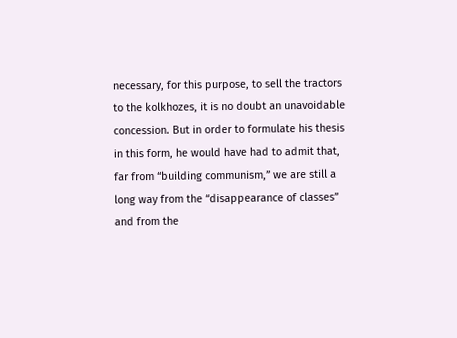necessary, for this purpose, to sell the tractors to the kolkhozes, it is no doubt an unavoidable concession. But in order to formulate his thesis in this form, he would have had to admit that, far from “building communism,” we are still a long way from the “disappearance of classes” and from the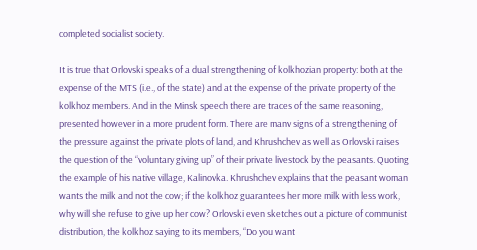completed socialist society.

It is true that Orlovski speaks of a dual strengthening of kolkhozian property: both at the expense of the MTS (i.e., of the state) and at the expense of the private property of the kolkhoz members. And in the Minsk speech there are traces of the same reasoning, presented however in a more prudent form. There are manv signs of a strengthening of the pressure against the private plots of land, and Khrushchev as well as Orlovski raises the question of the “voluntary giving up” of their private livestock by the peasants. Quoting the example of his native village, Kalinovka. Khrushchev explains that the peasant woman wants the milk and not the cow; if the kolkhoz guarantees her more milk with less work, why will she refuse to give up her cow? Orlovski even sketches out a picture of communist distribution, the kolkhoz saying to its members, “Do you want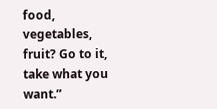food, vegetables, fruit? Go to it, take what you want.”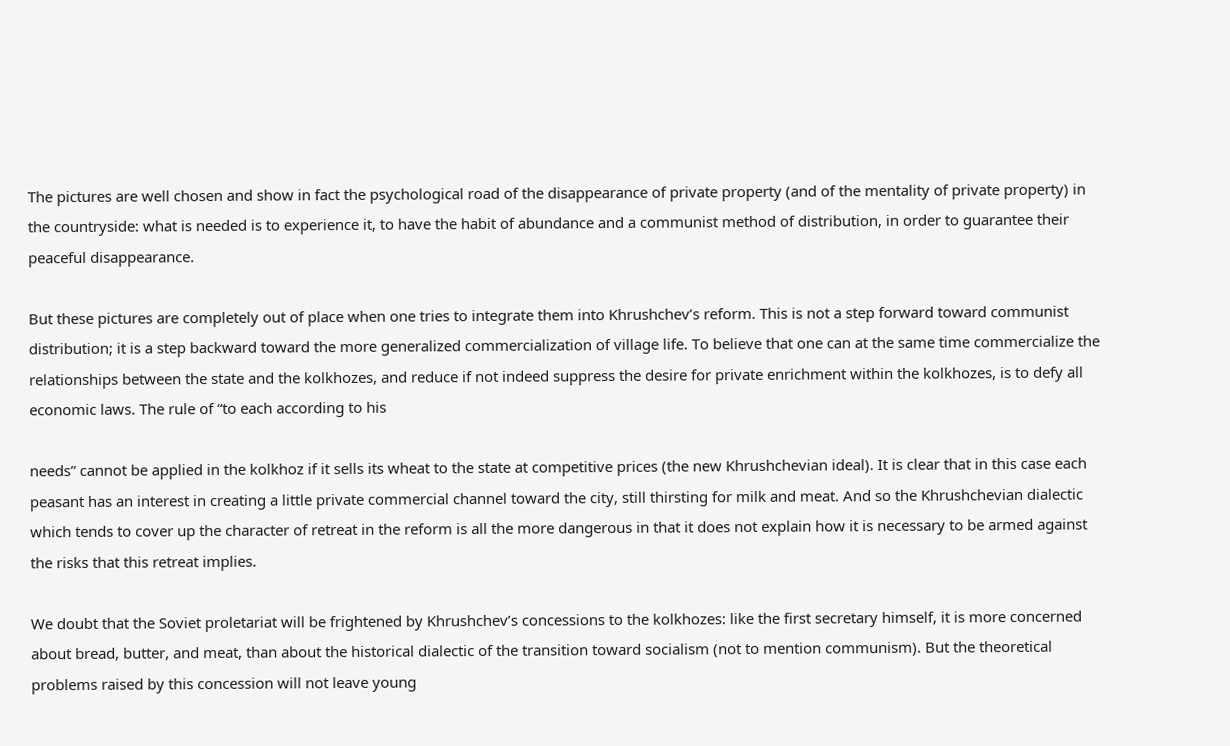The pictures are well chosen and show in fact the psychological road of the disappearance of private property (and of the mentality of private property) in the countryside: what is needed is to experience it, to have the habit of abundance and a communist method of distribution, in order to guarantee their peaceful disappearance.

But these pictures are completely out of place when one tries to integrate them into Khrushchev’s reform. This is not a step forward toward communist distribution; it is a step backward toward the more generalized commercialization of village life. To believe that one can at the same time commercialize the relationships between the state and the kolkhozes, and reduce if not indeed suppress the desire for private enrichment within the kolkhozes, is to defy all economic laws. The rule of “to each according to his

needs” cannot be applied in the kolkhoz if it sells its wheat to the state at competitive prices (the new Khrushchevian ideal). It is clear that in this case each peasant has an interest in creating a little private commercial channel toward the city, still thirsting for milk and meat. And so the Khrushchevian dialectic which tends to cover up the character of retreat in the reform is all the more dangerous in that it does not explain how it is necessary to be armed against the risks that this retreat implies.

We doubt that the Soviet proletariat will be frightened by Khrushchev’s concessions to the kolkhozes: like the first secretary himself, it is more concerned about bread, butter, and meat, than about the historical dialectic of the transition toward socialism (not to mention communism). But the theoretical problems raised by this concession will not leave young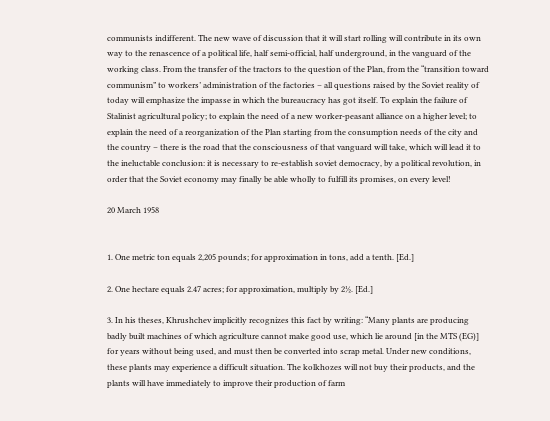communists indifferent. The new wave of discussion that it will start rolling will contribute in its own way to the renascence of a political life, half semi-official, half underground, in the vanguard of the working class. From the transfer of the tractors to the question of the Plan, from the “transition toward communism” to workers’ administration of the factories – all questions raised by the Soviet reality of today will emphasize the impasse in which the bureaucracy has got itself. To explain the failure of Stalinist agricultural policy; to explain the need of a new worker-peasant alliance on a higher level; to explain the need of a reorganization of the Plan starting from the consumption needs of the city and the country – there is the road that the consciousness of that vanguard will take, which will lead it to the ineluctable conclusion: it is necessary to re-establish soviet democracy, by a political revolution, in order that the Soviet economy may finally be able wholly to fulfill its promises, on every level!

20 March 1958


1. One metric ton equals 2,205 pounds; for approximation in tons, add a tenth. [Ed.]

2. One hectare equals 2.47 acres; for approximation, multiply by 2½. [Ed.]

3. In his theses, Khrushchev implicitly recognizes this fact by writing: “Many plants are producing badly built machines of which agriculture cannot make good use, which lie around [in the MTS (EG)] for years without being used, and must then be converted into scrap metal. Under new conditions, these plants may experience a difficult situation. The kolkhozes will not buy their products, and the plants will have immediately to improve their production of farm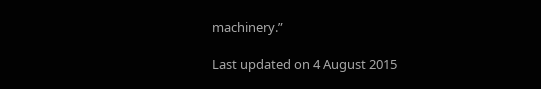machinery.”

Last updated on 4 August 2015